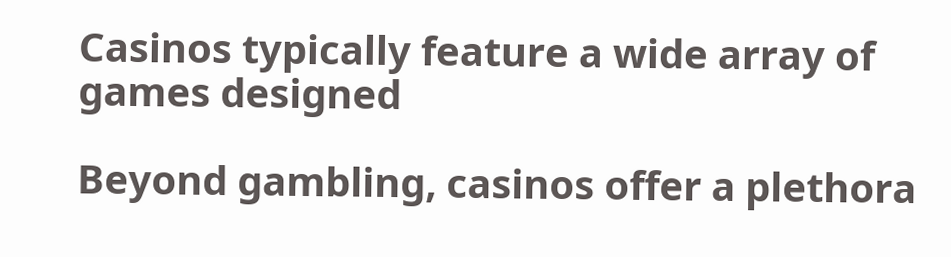Casinos typically feature a wide array of games designed

Beyond gambling, casinos offer a plethora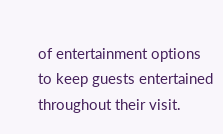of entertainment options to keep guests entertained throughout their visit.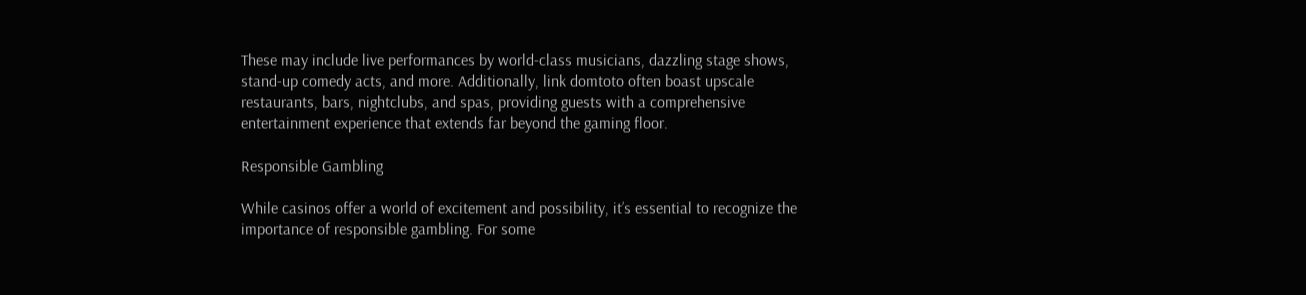These may include live performances by world-class musicians, dazzling stage shows, stand-up comedy acts, and more. Additionally, link domtoto often boast upscale restaurants, bars, nightclubs, and spas, providing guests with a comprehensive entertainment experience that extends far beyond the gaming floor.

Responsible Gambling

While casinos offer a world of excitement and possibility, it’s essential to recognize the importance of responsible gambling. For some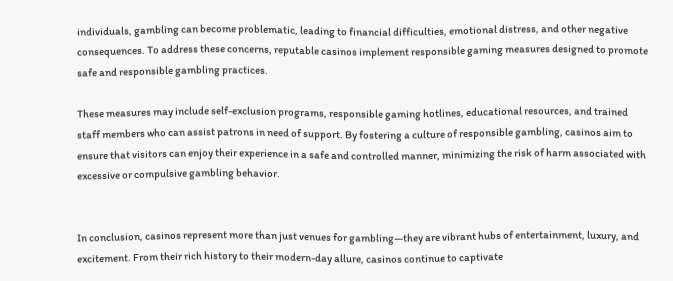individuals, gambling can become problematic, leading to financial difficulties, emotional distress, and other negative consequences. To address these concerns, reputable casinos implement responsible gaming measures designed to promote safe and responsible gambling practices.

These measures may include self-exclusion programs, responsible gaming hotlines, educational resources, and trained staff members who can assist patrons in need of support. By fostering a culture of responsible gambling, casinos aim to ensure that visitors can enjoy their experience in a safe and controlled manner, minimizing the risk of harm associated with excessive or compulsive gambling behavior.


In conclusion, casinos represent more than just venues for gambling—they are vibrant hubs of entertainment, luxury, and excitement. From their rich history to their modern-day allure, casinos continue to captivate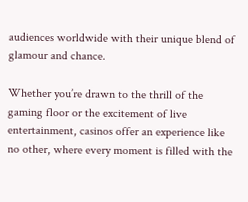audiences worldwide with their unique blend of glamour and chance.

Whether you’re drawn to the thrill of the gaming floor or the excitement of live entertainment, casinos offer an experience like no other, where every moment is filled with the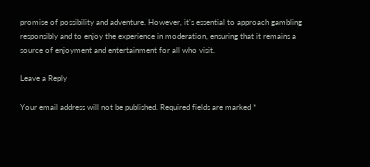promise of possibility and adventure. However, it’s essential to approach gambling responsibly and to enjoy the experience in moderation, ensuring that it remains a source of enjoyment and entertainment for all who visit.

Leave a Reply

Your email address will not be published. Required fields are marked *